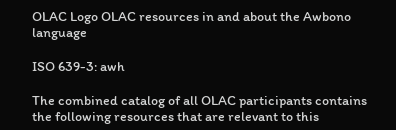OLAC Logo OLAC resources in and about the Awbono language

ISO 639-3: awh

The combined catalog of all OLAC participants contains the following resources that are relevant to this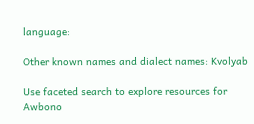language:

Other known names and dialect names: Kvolyab

Use faceted search to explore resources for Awbono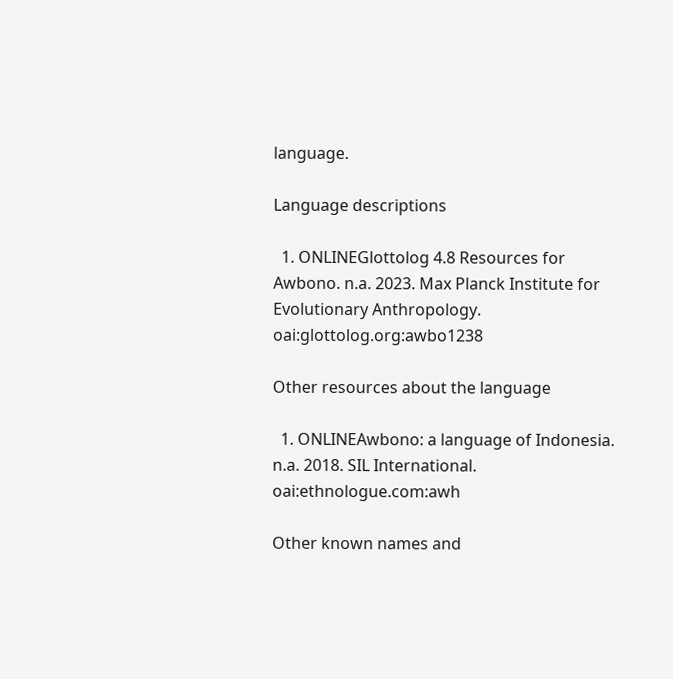language.

Language descriptions

  1. ONLINEGlottolog 4.8 Resources for Awbono. n.a. 2023. Max Planck Institute for Evolutionary Anthropology. oai:glottolog.org:awbo1238

Other resources about the language

  1. ONLINEAwbono: a language of Indonesia. n.a. 2018. SIL International. oai:ethnologue.com:awh

Other known names and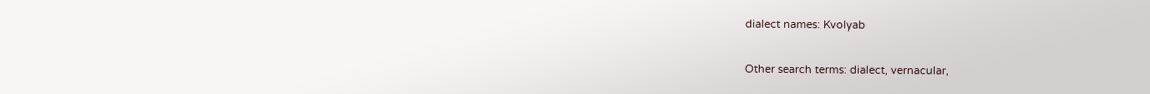dialect names: Kvolyab

Other search terms: dialect, vernacular,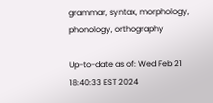grammar, syntax, morphology, phonology, orthography

Up-to-date as of: Wed Feb 21 18:40:33 EST 2024